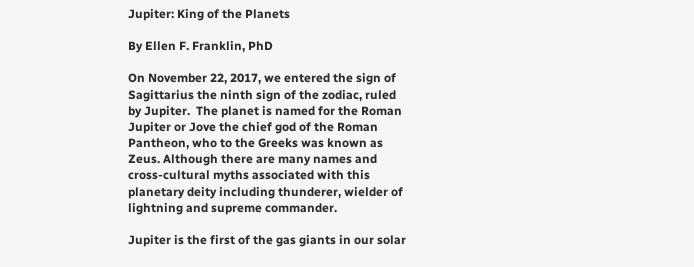Jupiter: King of the Planets

By Ellen F. Franklin, PhD

On November 22, 2017, we entered the sign of Sagittarius the ninth sign of the zodiac, ruled by Jupiter.  The planet is named for the Roman Jupiter or Jove the chief god of the Roman Pantheon, who to the Greeks was known as Zeus. Although there are many names and cross-cultural myths associated with this planetary deity including thunderer, wielder of lightning and supreme commander.

Jupiter is the first of the gas giants in our solar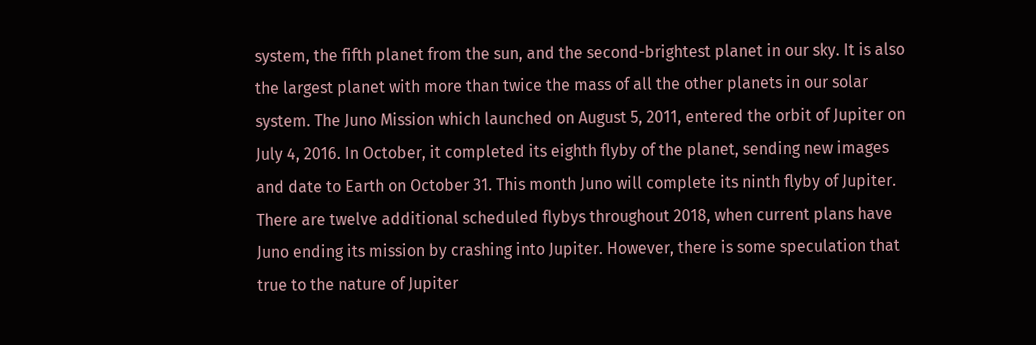system, the fifth planet from the sun, and the second-brightest planet in our sky. It is also the largest planet with more than twice the mass of all the other planets in our solar system. The Juno Mission which launched on August 5, 2011, entered the orbit of Jupiter on July 4, 2016. In October, it completed its eighth flyby of the planet, sending new images and date to Earth on October 31. This month Juno will complete its ninth flyby of Jupiter. There are twelve additional scheduled flybys throughout 2018, when current plans have Juno ending its mission by crashing into Jupiter. However, there is some speculation that true to the nature of Jupiter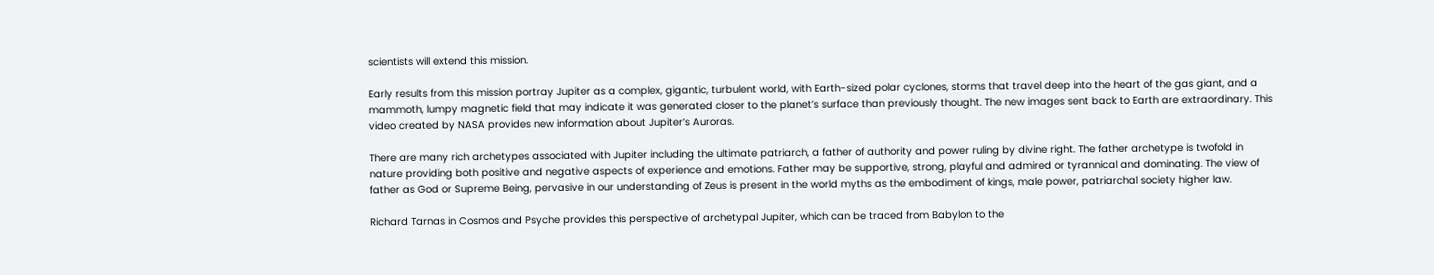scientists will extend this mission.

Early results from this mission portray Jupiter as a complex, gigantic, turbulent world, with Earth-sized polar cyclones, storms that travel deep into the heart of the gas giant, and a mammoth, lumpy magnetic field that may indicate it was generated closer to the planet’s surface than previously thought. The new images sent back to Earth are extraordinary. This video created by NASA provides new information about Jupiter’s Auroras.

There are many rich archetypes associated with Jupiter including the ultimate patriarch, a father of authority and power ruling by divine right. The father archetype is twofold in nature providing both positive and negative aspects of experience and emotions. Father may be supportive, strong, playful and admired or tyrannical and dominating. The view of father as God or Supreme Being, pervasive in our understanding of Zeus is present in the world myths as the embodiment of kings, male power, patriarchal society higher law.

Richard Tarnas in Cosmos and Psyche provides this perspective of archetypal Jupiter, which can be traced from Babylon to the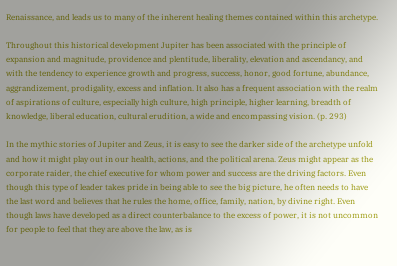Renaissance, and leads us to many of the inherent healing themes contained within this archetype.

Throughout this historical development Jupiter has been associated with the principle of expansion and magnitude, providence and plentitude, liberality, elevation and ascendancy, and with the tendency to experience growth and progress, success, honor, good fortune, abundance, aggrandizement, prodigality, excess and inflation. It also has a frequent association with the realm of aspirations of culture, especially high culture, high principle, higher learning, breadth of knowledge, liberal education, cultural erudition, a wide and encompassing vision. (p. 293)

In the mythic stories of Jupiter and Zeus, it is easy to see the darker side of the archetype unfold and how it might play out in our health, actions, and the political arena. Zeus might appear as the corporate raider, the chief executive for whom power and success are the driving factors. Even though this type of leader takes pride in being able to see the big picture, he often needs to have the last word and believes that he rules the home, office, family, nation, by divine right. Even though laws have developed as a direct counterbalance to the excess of power, it is not uncommon for people to feel that they are above the law, as is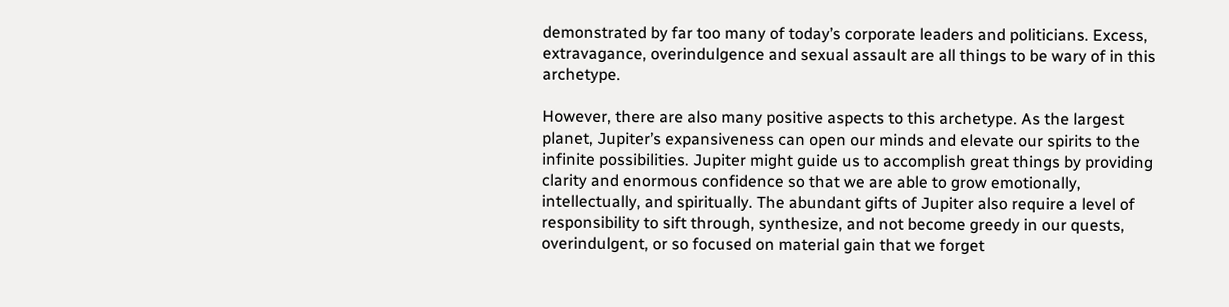demonstrated by far too many of today’s corporate leaders and politicians. Excess, extravagance, overindulgence and sexual assault are all things to be wary of in this archetype.

However, there are also many positive aspects to this archetype. As the largest planet, Jupiter’s expansiveness can open our minds and elevate our spirits to the infinite possibilities. Jupiter might guide us to accomplish great things by providing clarity and enormous confidence so that we are able to grow emotionally, intellectually, and spiritually. The abundant gifts of Jupiter also require a level of responsibility to sift through, synthesize, and not become greedy in our quests, overindulgent, or so focused on material gain that we forget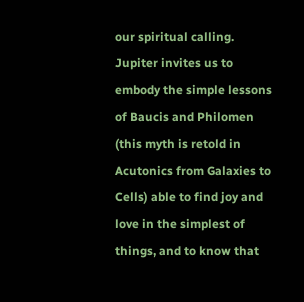our spiritual calling. Jupiter invites us to embody the simple lessons of Baucis and Philomen (this myth is retold in Acutonics from Galaxies to Cells) able to find joy and love in the simplest of things, and to know that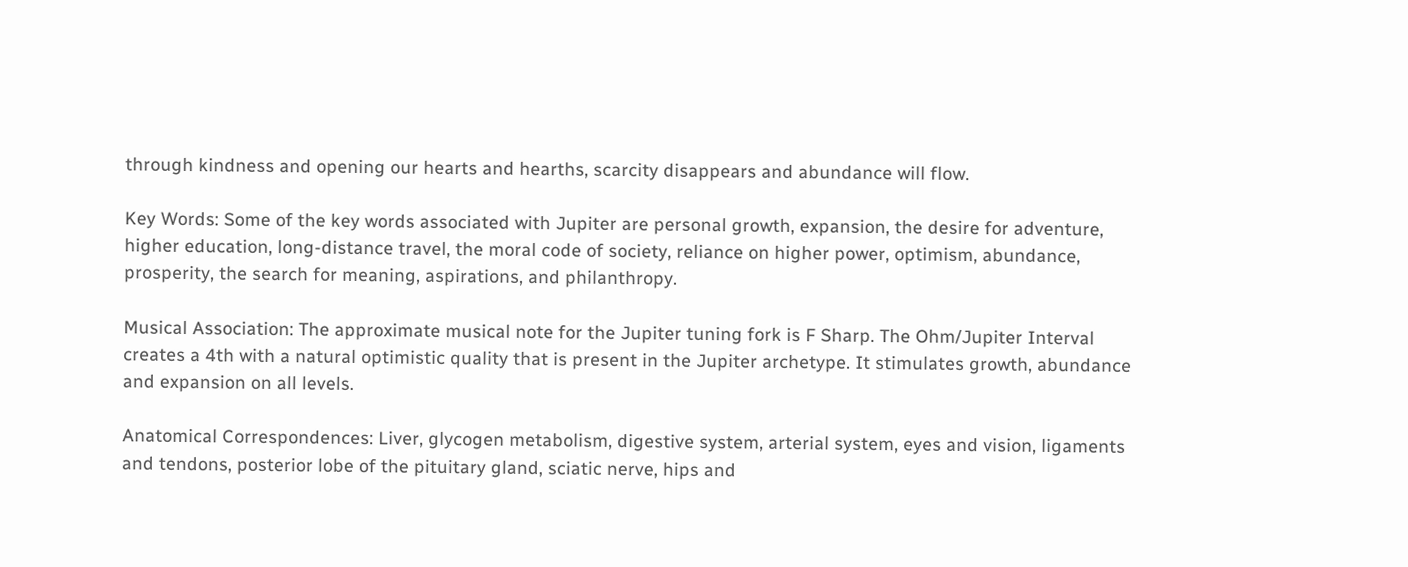through kindness and opening our hearts and hearths, scarcity disappears and abundance will flow.

Key Words: Some of the key words associated with Jupiter are personal growth, expansion, the desire for adventure, higher education, long-distance travel, the moral code of society, reliance on higher power, optimism, abundance, prosperity, the search for meaning, aspirations, and philanthropy.

Musical Association: The approximate musical note for the Jupiter tuning fork is F Sharp. The Ohm/Jupiter Interval creates a 4th with a natural optimistic quality that is present in the Jupiter archetype. It stimulates growth, abundance and expansion on all levels.

Anatomical Correspondences: Liver, glycogen metabolism, digestive system, arterial system, eyes and vision, ligaments and tendons, posterior lobe of the pituitary gland, sciatic nerve, hips and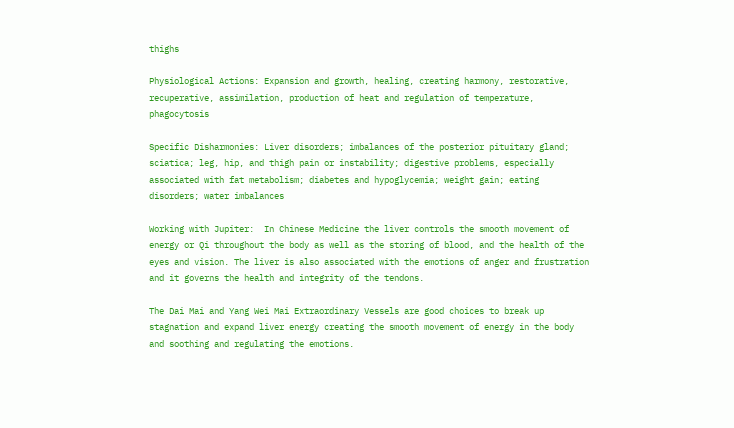thighs

Physiological Actions: Expansion and growth, healing, creating harmony, restorative, recuperative, assimilation, production of heat and regulation of temperature, phagocytosis

Specific Disharmonies: Liver disorders; imbalances of the posterior pituitary gland; sciatica; leg, hip, and thigh pain or instability; digestive problems, especially associated with fat metabolism; diabetes and hypoglycemia; weight gain; eating disorders; water imbalances

Working with Jupiter:  In Chinese Medicine the liver controls the smooth movement of energy or Qi throughout the body as well as the storing of blood, and the health of the eyes and vision. The liver is also associated with the emotions of anger and frustration and it governs the health and integrity of the tendons.

The Dai Mai and Yang Wei Mai Extraordinary Vessels are good choices to break up stagnation and expand liver energy creating the smooth movement of energy in the body and soothing and regulating the emotions.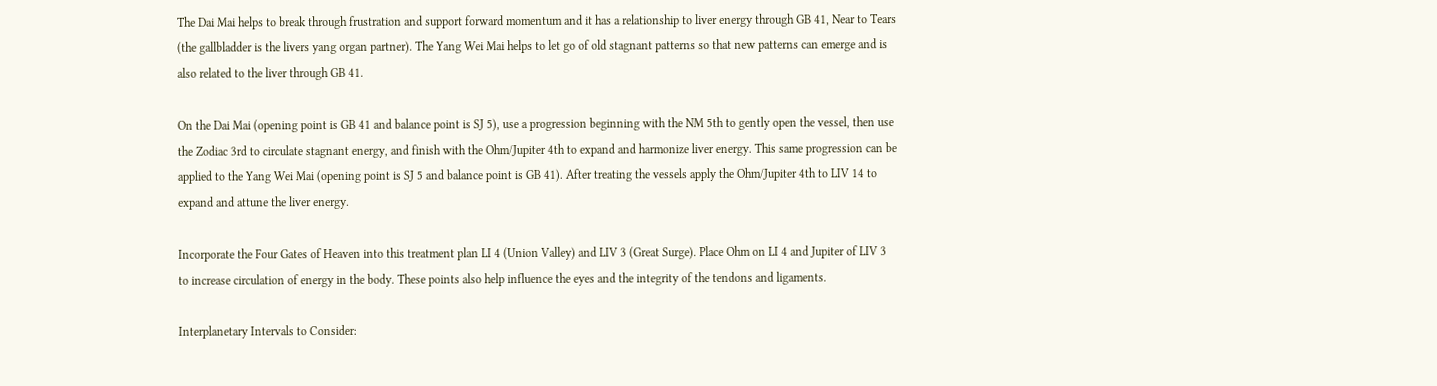The Dai Mai helps to break through frustration and support forward momentum and it has a relationship to liver energy through GB 41, Near to Tears (the gallbladder is the livers yang organ partner). The Yang Wei Mai helps to let go of old stagnant patterns so that new patterns can emerge and is also related to the liver through GB 41.

On the Dai Mai (opening point is GB 41 and balance point is SJ 5), use a progression beginning with the NM 5th to gently open the vessel, then use the Zodiac 3rd to circulate stagnant energy, and finish with the Ohm/Jupiter 4th to expand and harmonize liver energy. This same progression can be applied to the Yang Wei Mai (opening point is SJ 5 and balance point is GB 41). After treating the vessels apply the Ohm/Jupiter 4th to LIV 14 to expand and attune the liver energy.

Incorporate the Four Gates of Heaven into this treatment plan LI 4 (Union Valley) and LIV 3 (Great Surge). Place Ohm on LI 4 and Jupiter of LIV 3 to increase circulation of energy in the body. These points also help influence the eyes and the integrity of the tendons and ligaments.

Interplanetary Intervals to Consider: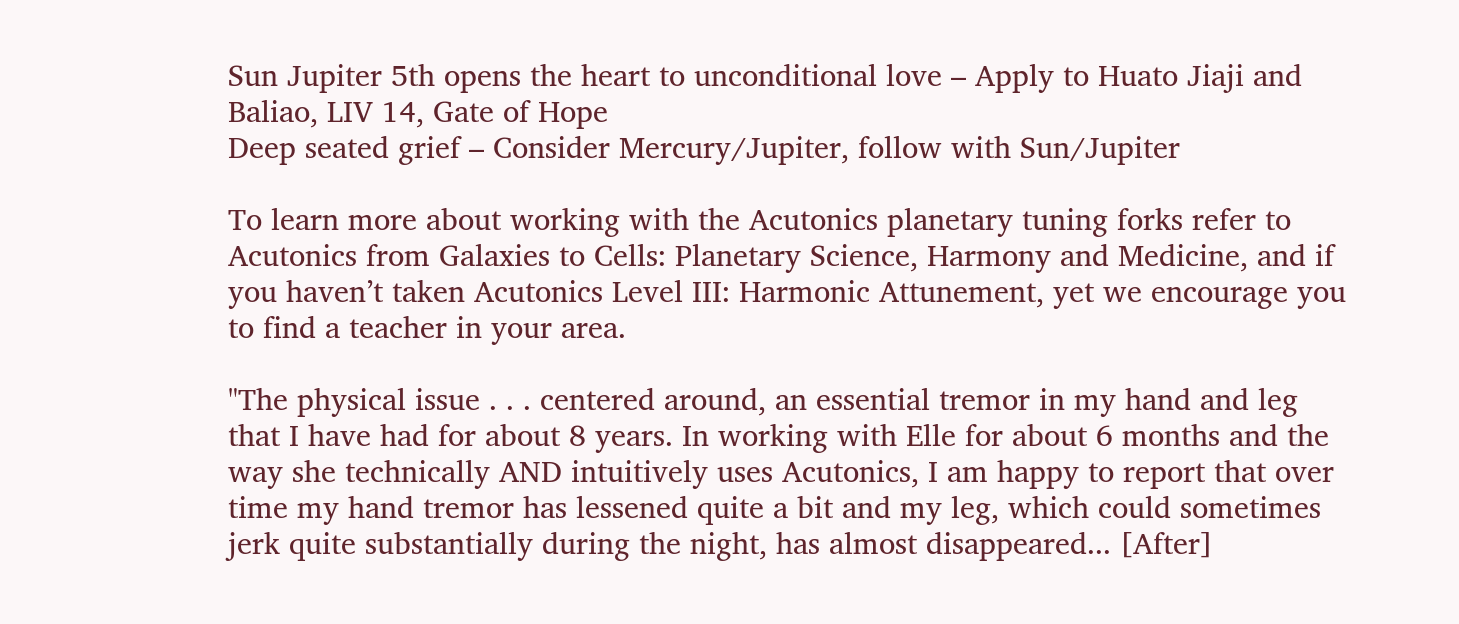Sun Jupiter 5th opens the heart to unconditional love – Apply to Huato Jiaji and Baliao, LIV 14, Gate of Hope
Deep seated grief – Consider Mercury/Jupiter, follow with Sun/Jupiter

To learn more about working with the Acutonics planetary tuning forks refer to Acutonics from Galaxies to Cells: Planetary Science, Harmony and Medicine, and if you haven’t taken Acutonics Level III: Harmonic Attunement, yet we encourage you to find a teacher in your area.

"The physical issue . . . centered around, an essential tremor in my hand and leg that I have had for about 8 years. In working with Elle for about 6 months and the way she technically AND intuitively uses Acutonics, I am happy to report that over time my hand tremor has lessened quite a bit and my leg, which could sometimes jerk quite substantially during the night, has almost disappeared... [After]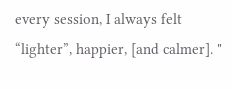every session, I always felt “lighter”, happier, [and calmer]. "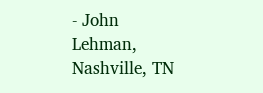- John Lehman, Nashville, TN